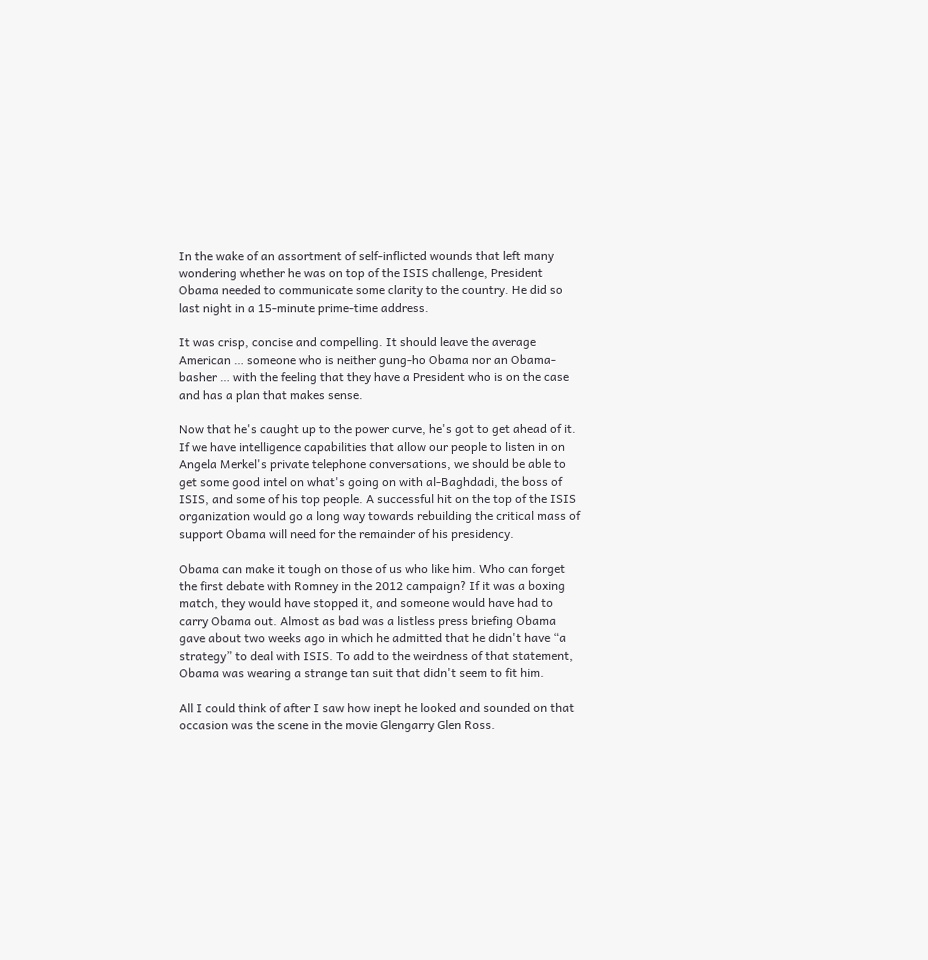In the wake of an assortment of self-inflicted wounds that left many wondering whether he was on top of the ISIS challenge, President Obama needed to communicate some clarity to the country. He did so last night in a 15-minute prime-time address.

It was crisp, concise and compelling. It should leave the average American … someone who is neither gung-ho Obama nor an Obama-basher … with the feeling that they have a President who is on the case and has a plan that makes sense.

Now that he's caught up to the power curve, he's got to get ahead of it. If we have intelligence capabilities that allow our people to listen in on Angela Merkel's private telephone conversations, we should be able to get some good intel on what's going on with al-Baghdadi, the boss of ISIS, and some of his top people. A successful hit on the top of the ISIS organization would go a long way towards rebuilding the critical mass of support Obama will need for the remainder of his presidency.

Obama can make it tough on those of us who like him. Who can forget the first debate with Romney in the 2012 campaign? If it was a boxing match, they would have stopped it, and someone would have had to carry Obama out. Almost as bad was a listless press briefing Obama gave about two weeks ago in which he admitted that he didn't have “a strategy” to deal with ISIS. To add to the weirdness of that statement, Obama was wearing a strange tan suit that didn't seem to fit him.

All I could think of after I saw how inept he looked and sounded on that occasion was the scene in the movie Glengarry Glen Ross.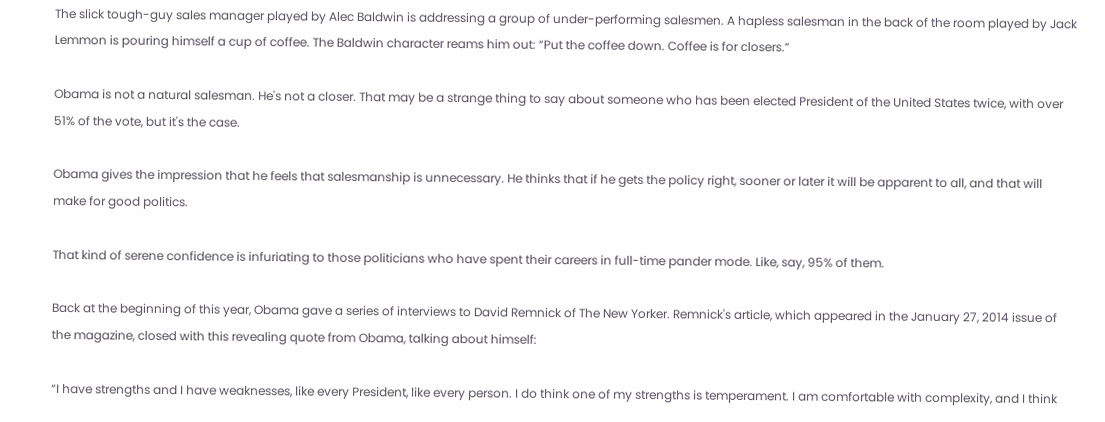The slick tough-guy sales manager played by Alec Baldwin is addressing a group of under-performing salesmen. A hapless salesman in the back of the room played by Jack Lemmon is pouring himself a cup of coffee. The Baldwin character reams him out: “Put the coffee down. Coffee is for closers.”

Obama is not a natural salesman. He's not a closer. That may be a strange thing to say about someone who has been elected President of the United States twice, with over 51% of the vote, but it's the case.

Obama gives the impression that he feels that salesmanship is unnecessary. He thinks that if he gets the policy right, sooner or later it will be apparent to all, and that will make for good politics.

That kind of serene confidence is infuriating to those politicians who have spent their careers in full-time pander mode. Like, say, 95% of them.

Back at the beginning of this year, Obama gave a series of interviews to David Remnick of The New Yorker. Remnick's article, which appeared in the January 27, 2014 issue of the magazine, closed with this revealing quote from Obama, talking about himself:

“I have strengths and I have weaknesses, like every President, like every person. I do think one of my strengths is temperament. I am comfortable with complexity, and I think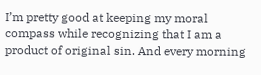I’m pretty good at keeping my moral compass while recognizing that I am a product of original sin. And every morning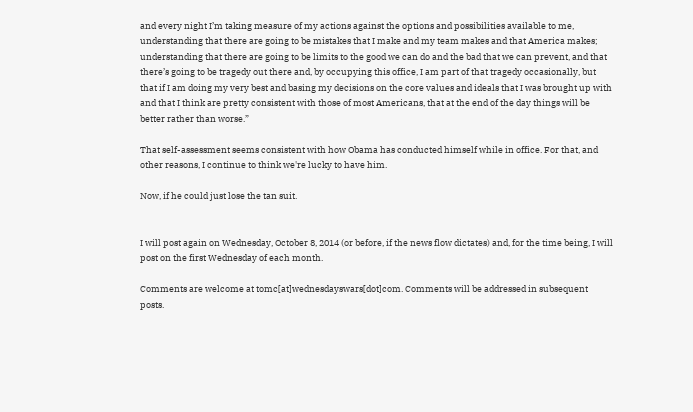and every night I’m taking measure of my actions against the options and possibilities available to me, understanding that there are going to be mistakes that I make and my team makes and that America makes; understanding that there are going to be limits to the good we can do and the bad that we can prevent, and that there’s going to be tragedy out there and, by occupying this office, I am part of that tragedy occasionally, but that if I am doing my very best and basing my decisions on the core values and ideals that I was brought up with and that I think are pretty consistent with those of most Americans, that at the end of the day things will be better rather than worse.”

That self-assessment seems consistent with how Obama has conducted himself while in office. For that, and other reasons, I continue to think we're lucky to have him.

Now, if he could just lose the tan suit.


I will post again on Wednesday, October 8, 2014 (or before, if the news flow dictates) and, for the time being, I will post on the first Wednesday of each month.

Comments are welcome at tomc[at]wednesdayswars[dot]com. Comments will be addressed in subsequent posts.